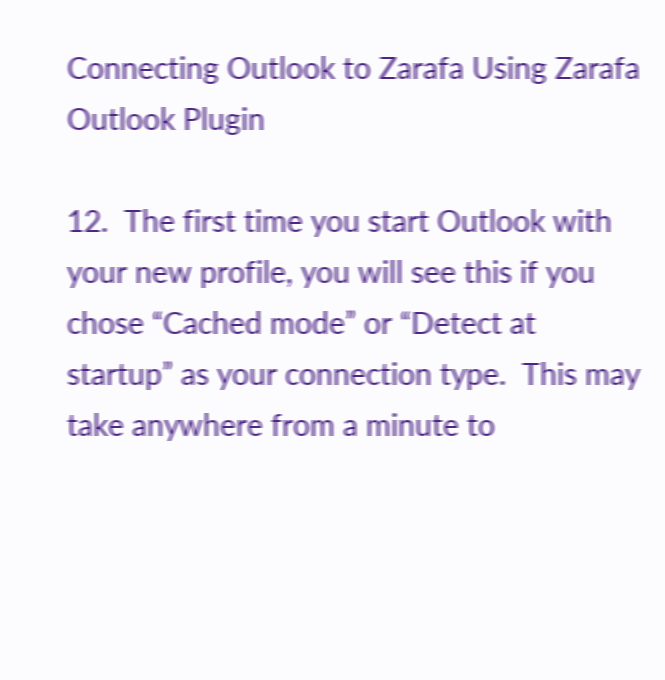Connecting Outlook to Zarafa Using Zarafa Outlook Plugin

12.  The first time you start Outlook with your new profile, you will see this if you chose “Cached mode” or “Detect at startup” as your connection type.  This may take anywhere from a minute to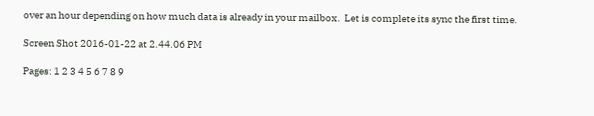over an hour depending on how much data is already in your mailbox.  Let is complete its sync the first time.

Screen Shot 2016-01-22 at 2.44.06 PM

Pages: 1 2 3 4 5 6 7 8 9